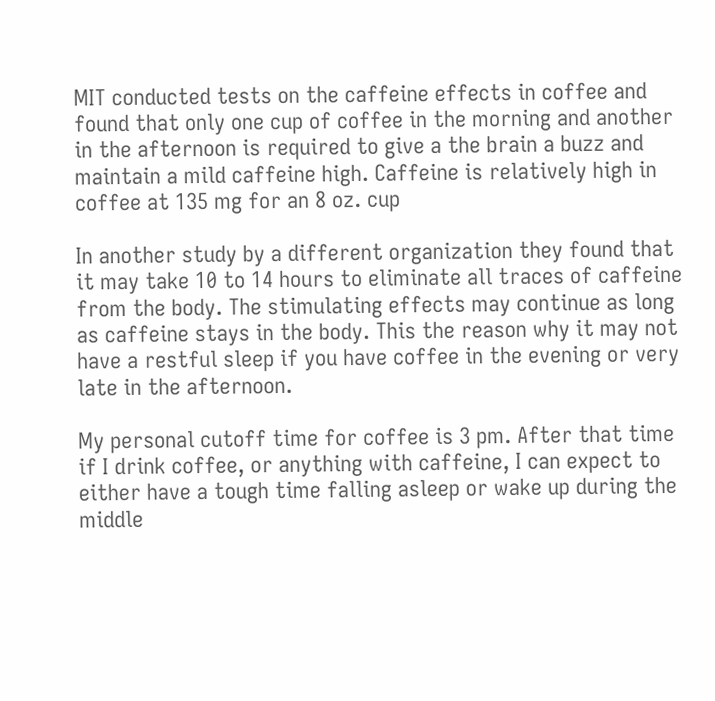MIT conducted tests on the caffeine effects in coffee and found that only one cup of coffee in the morning and another in the afternoon is required to give a the brain a buzz and maintain a mild caffeine high. Caffeine is relatively high in coffee at 135 mg for an 8 oz. cup

In another study by a different organization they found that it may take 10 to 14 hours to eliminate all traces of caffeine from the body. The stimulating effects may continue as long as caffeine stays in the body. This the reason why it may not have a restful sleep if you have coffee in the evening or very late in the afternoon.

My personal cutoff time for coffee is 3 pm. After that time if I drink coffee, or anything with caffeine, I can expect to either have a tough time falling asleep or wake up during the middle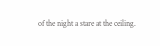of the night a stare at the ceiling.